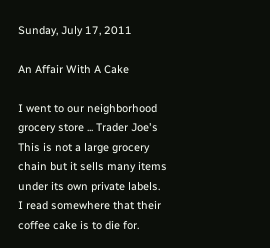Sunday, July 17, 2011

An Affair With A Cake

I went to our neighborhood grocery store ... Trader Joe's
This is not a large grocery chain but it sells many items under its own private labels.
I read somewhere that their coffee cake is to die for.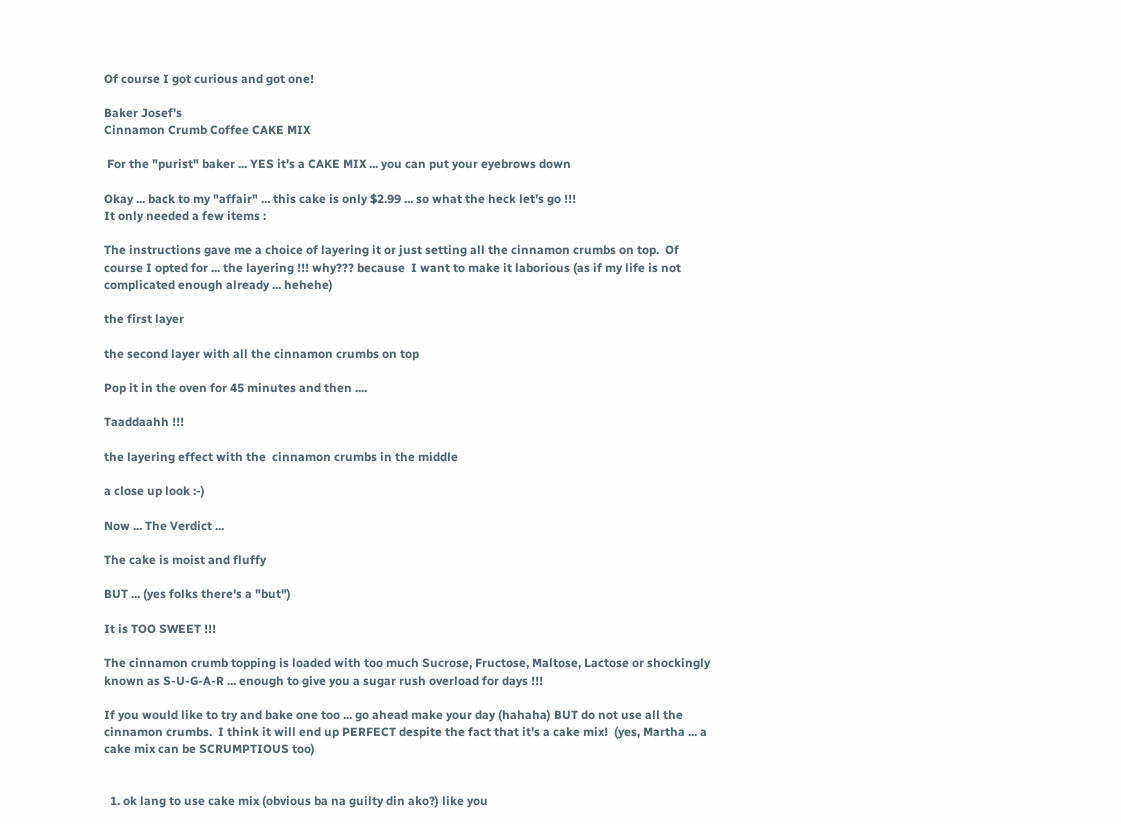Of course I got curious and got one!

Baker Josef's
Cinnamon Crumb Coffee CAKE MIX

 For the "purist" baker ... YES it's a CAKE MIX ... you can put your eyebrows down

Okay ... back to my "affair" ... this cake is only $2.99 ... so what the heck let's go !!!
It only needed a few items :

The instructions gave me a choice of layering it or just setting all the cinnamon crumbs on top.  Of course I opted for ... the layering !!! why??? because  I want to make it laborious (as if my life is not complicated enough already ... hehehe)

the first layer

the second layer with all the cinnamon crumbs on top

Pop it in the oven for 45 minutes and then ....

Taaddaahh !!!

the layering effect with the  cinnamon crumbs in the middle

a close up look :-)

Now ... The Verdict ...

The cake is moist and fluffy

BUT ... (yes folks there's a "but")

It is TOO SWEET !!!

The cinnamon crumb topping is loaded with too much Sucrose, Fructose, Maltose, Lactose or shockingly known as S-U-G-A-R ... enough to give you a sugar rush overload for days !!!

If you would like to try and bake one too ... go ahead make your day (hahaha) BUT do not use all the cinnamon crumbs.  I think it will end up PERFECT despite the fact that it's a cake mix!  (yes, Martha ... a cake mix can be SCRUMPTIOUS too)


  1. ok lang to use cake mix (obvious ba na guilty din ako?) like you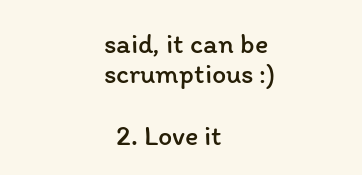said, it can be scrumptious :)

  2. Love it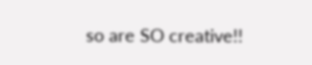so are SO creative!!